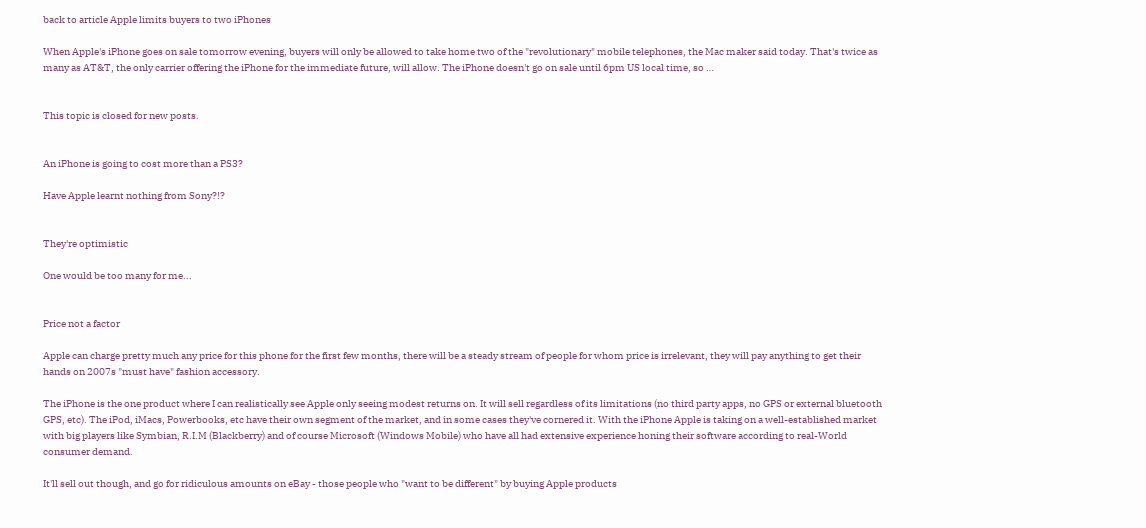back to article Apple limits buyers to two iPhones

When Apple's iPhone goes on sale tomorrow evening, buyers will only be allowed to take home two of the "revolutionary" mobile telephones, the Mac maker said today. That's twice as many as AT&T, the only carrier offering the iPhone for the immediate future, will allow. The iPhone doesn't go on sale until 6pm US local time, so …


This topic is closed for new posts.


An iPhone is going to cost more than a PS3?

Have Apple learnt nothing from Sony?!?


They're optimistic

One would be too many for me...


Price not a factor

Apple can charge pretty much any price for this phone for the first few months, there will be a steady stream of people for whom price is irrelevant, they will pay anything to get their hands on 2007s "must have" fashion accessory.

The iPhone is the one product where I can realistically see Apple only seeing modest returns on. It will sell regardless of its limitations (no third party apps, no GPS or external bluetooth GPS, etc). The iPod, iMacs, Powerbooks, etc have their own segment of the market, and in some cases they've cornered it. With the iPhone Apple is taking on a well-established market with big players like Symbian, R.I.M (Blackberry) and of course Microsoft (Windows Mobile) who have all had extensive experience honing their software according to real-World consumer demand.

It'll sell out though, and go for ridiculous amounts on eBay - those people who "want to be different" by buying Apple products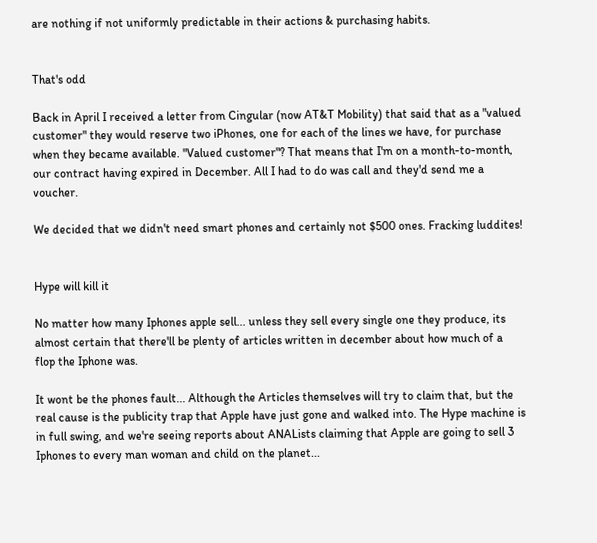are nothing if not uniformly predictable in their actions & purchasing habits.


That's odd

Back in April I received a letter from Cingular (now AT&T Mobility) that said that as a "valued customer" they would reserve two iPhones, one for each of the lines we have, for purchase when they became available. "Valued customer"? That means that I'm on a month-to-month, our contract having expired in December. All I had to do was call and they'd send me a voucher.

We decided that we didn't need smart phones and certainly not $500 ones. Fracking luddites!


Hype will kill it

No matter how many Iphones apple sell... unless they sell every single one they produce, its almost certain that there'll be plenty of articles written in december about how much of a flop the Iphone was.

It wont be the phones fault... Although the Articles themselves will try to claim that, but the real cause is the publicity trap that Apple have just gone and walked into. The Hype machine is in full swing, and we're seeing reports about ANALists claiming that Apple are going to sell 3 Iphones to every man woman and child on the planet...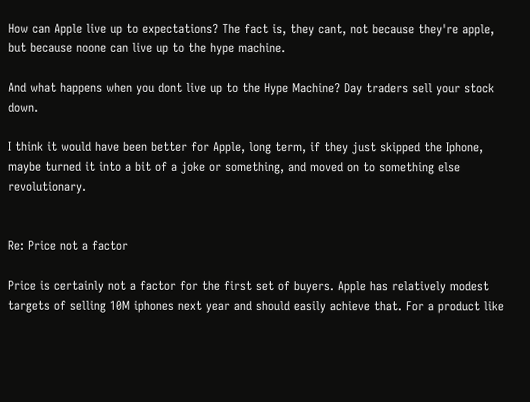How can Apple live up to expectations? The fact is, they cant, not because they're apple, but because noone can live up to the hype machine.

And what happens when you dont live up to the Hype Machine? Day traders sell your stock down.

I think it would have been better for Apple, long term, if they just skipped the Iphone, maybe turned it into a bit of a joke or something, and moved on to something else revolutionary.


Re: Price not a factor

Price is certainly not a factor for the first set of buyers. Apple has relatively modest targets of selling 10M iphones next year and should easily achieve that. For a product like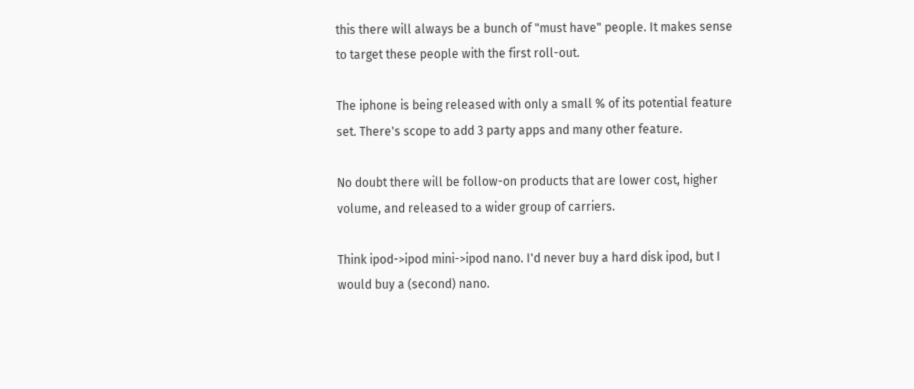this there will always be a bunch of "must have" people. It makes sense to target these people with the first roll-out.

The iphone is being released with only a small % of its potential feature set. There's scope to add 3 party apps and many other feature.

No doubt there will be follow-on products that are lower cost, higher volume, and released to a wider group of carriers.

Think ipod->ipod mini->ipod nano. I'd never buy a hard disk ipod, but I would buy a (second) nano.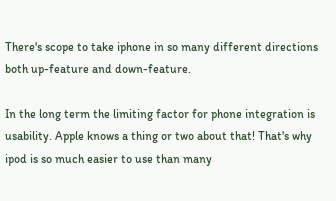There's scope to take iphone in so many different directions both up-feature and down-feature.

In the long term the limiting factor for phone integration is usability. Apple knows a thing or two about that! That's why ipod is so much easier to use than many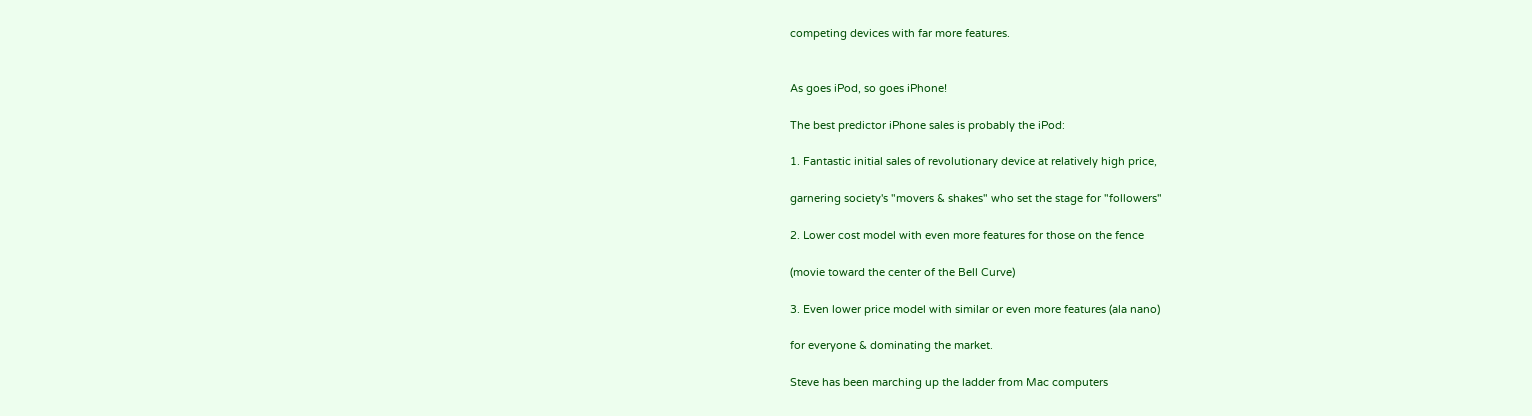competing devices with far more features.


As goes iPod, so goes iPhone!

The best predictor iPhone sales is probably the iPod:

1. Fantastic initial sales of revolutionary device at relatively high price,

garnering society's "movers & shakes" who set the stage for "followers"

2. Lower cost model with even more features for those on the fence

(movie toward the center of the Bell Curve)

3. Even lower price model with similar or even more features (ala nano)

for everyone & dominating the market.

Steve has been marching up the ladder from Mac computers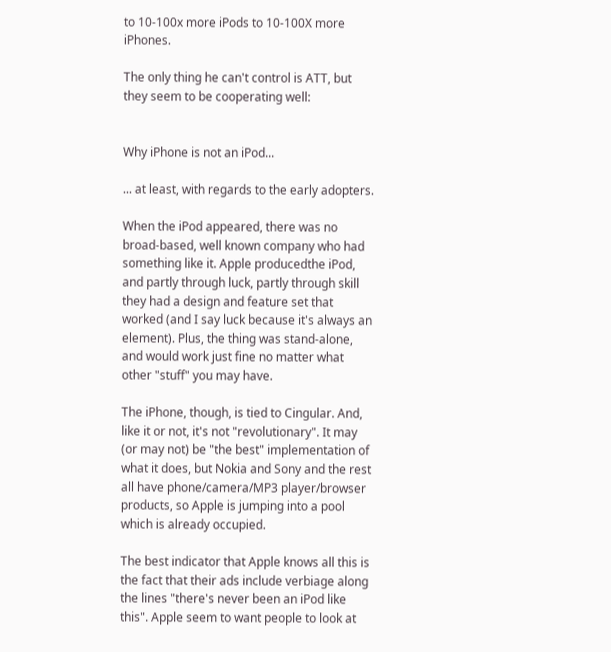to 10-100x more iPods to 10-100X more iPhones.

The only thing he can't control is ATT, but they seem to be cooperating well:


Why iPhone is not an iPod...

... at least, with regards to the early adopters.

When the iPod appeared, there was no broad-based, well known company who had something like it. Apple producedthe iPod, and partly through luck, partly through skill they had a design and feature set that worked (and I say luck because it's always an element). Plus, the thing was stand-alone, and would work just fine no matter what other "stuff" you may have.

The iPhone, though, is tied to Cingular. And, like it or not, it's not "revolutionary". It may (or may not) be "the best" implementation of what it does, but Nokia and Sony and the rest all have phone/camera/MP3 player/browser products, so Apple is jumping into a pool which is already occupied.

The best indicator that Apple knows all this is the fact that their ads include verbiage along the lines "there's never been an iPod like this". Apple seem to want people to look at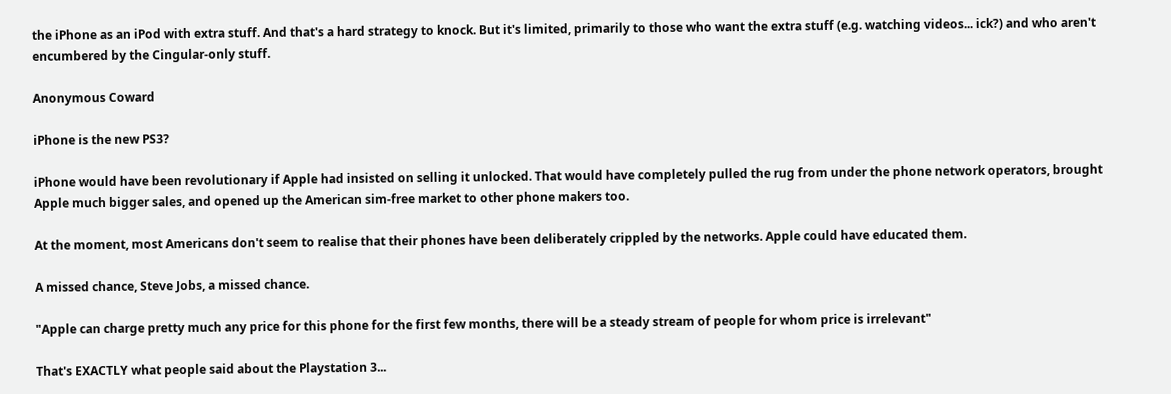the iPhone as an iPod with extra stuff. And that's a hard strategy to knock. But it's limited, primarily to those who want the extra stuff (e.g. watching videos... ick?) and who aren't encumbered by the Cingular-only stuff.

Anonymous Coward

iPhone is the new PS3?

iPhone would have been revolutionary if Apple had insisted on selling it unlocked. That would have completely pulled the rug from under the phone network operators, brought Apple much bigger sales, and opened up the American sim-free market to other phone makers too.

At the moment, most Americans don't seem to realise that their phones have been deliberately crippled by the networks. Apple could have educated them.

A missed chance, Steve Jobs, a missed chance.

"Apple can charge pretty much any price for this phone for the first few months, there will be a steady stream of people for whom price is irrelevant"

That's EXACTLY what people said about the Playstation 3...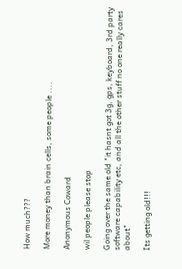How much???

More money than brain cells, some people ....

Anonymous Coward

wil people please stop

Going over the same old "it hasnt got 3g, gps, keyboard, 3rd party software capability etc, and all the other stuff no one really cares about"

Its getting old!!!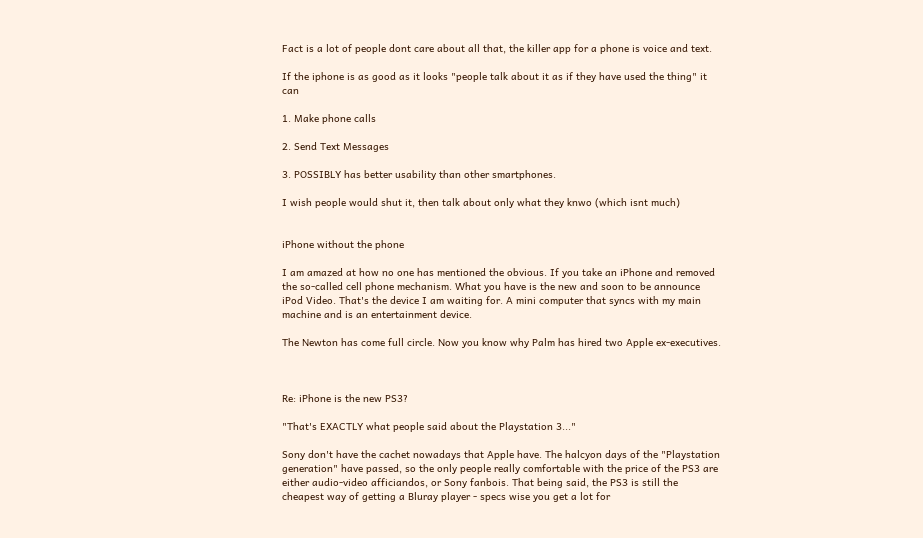Fact is a lot of people dont care about all that, the killer app for a phone is voice and text.

If the iphone is as good as it looks "people talk about it as if they have used the thing" it can

1. Make phone calls

2. Send Text Messages

3. POSSIBLY has better usability than other smartphones.

I wish people would shut it, then talk about only what they knwo (which isnt much)


iPhone without the phone

I am amazed at how no one has mentioned the obvious. If you take an iPhone and removed the so-called cell phone mechanism. What you have is the new and soon to be announce iPod Video. That's the device I am waiting for. A mini computer that syncs with my main machine and is an entertainment device.

The Newton has come full circle. Now you know why Palm has hired two Apple ex-executives.



Re: iPhone is the new PS3?

"That's EXACTLY what people said about the Playstation 3..."

Sony don't have the cachet nowadays that Apple have. The halcyon days of the "Playstation generation" have passed, so the only people really comfortable with the price of the PS3 are either audio-video afficiandos, or Sony fanbois. That being said, the PS3 is still the cheapest way of getting a Bluray player - specs wise you get a lot for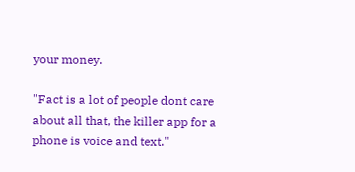your money.

"Fact is a lot of people dont care about all that, the killer app for a phone is voice and text."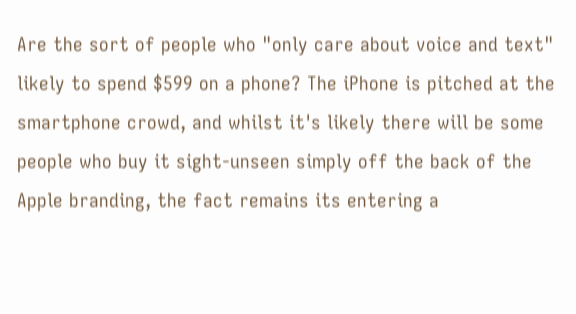Are the sort of people who "only care about voice and text" likely to spend $599 on a phone? The iPhone is pitched at the smartphone crowd, and whilst it's likely there will be some people who buy it sight-unseen simply off the back of the Apple branding, the fact remains its entering a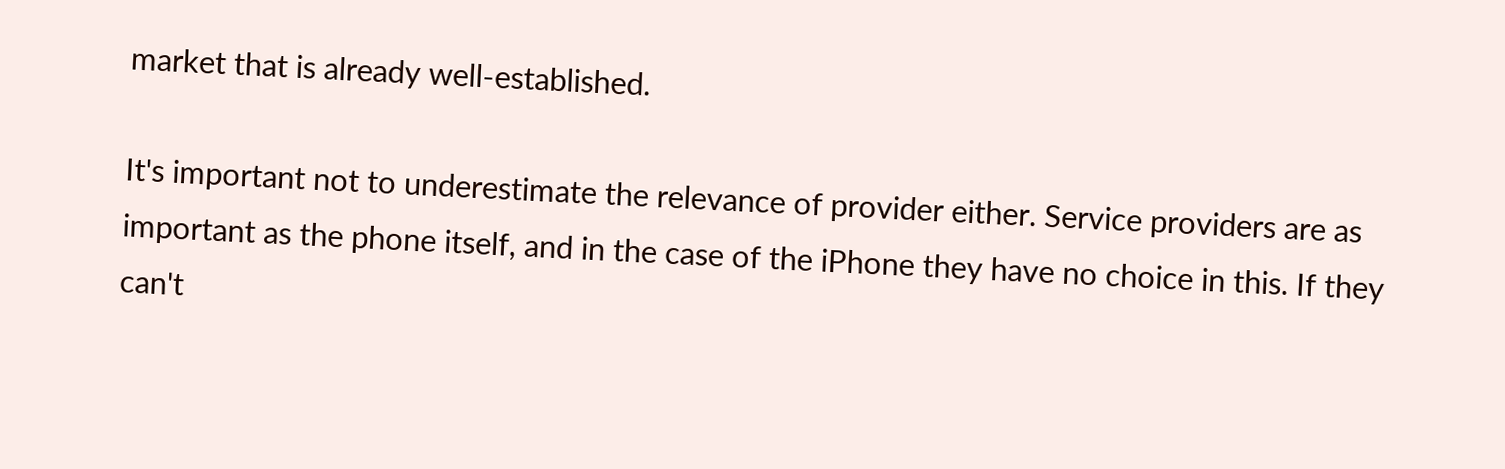market that is already well-established.

It's important not to underestimate the relevance of provider either. Service providers are as important as the phone itself, and in the case of the iPhone they have no choice in this. If they can't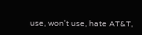use, won't use, hate AT&T,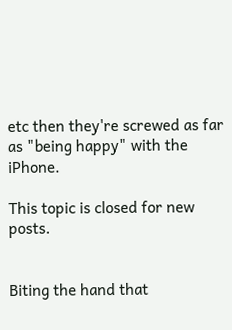etc then they're screwed as far as "being happy" with the iPhone.

This topic is closed for new posts.


Biting the hand that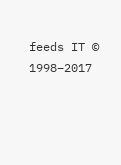feeds IT © 1998–2017